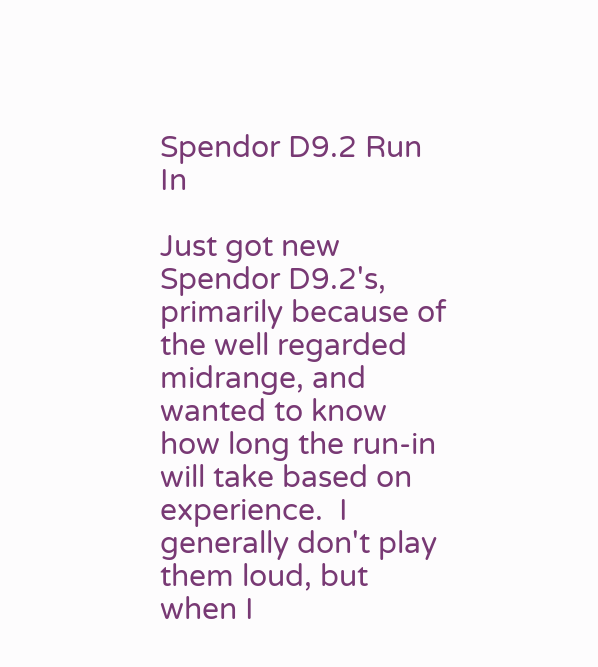Spendor D9.2 Run In

Just got new Spendor D9.2's, primarily because of the well regarded midrange, and wanted to know how long the run-in will take based on experience.  I generally don't play them loud, but when I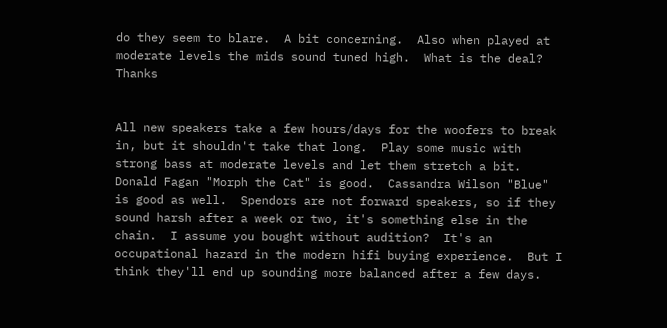do they seem to blare.  A bit concerning.  Also when played at moderate levels the mids sound tuned high.  What is the deal?  Thanks


All new speakers take a few hours/days for the woofers to break in, but it shouldn't take that long.  Play some music with strong bass at moderate levels and let them stretch a bit.  Donald Fagan "Morph the Cat" is good.  Cassandra Wilson "Blue" is good as well.  Spendors are not forward speakers, so if they sound harsh after a week or two, it's something else in the chain.  I assume you bought without audition?  It's an occupational hazard in the modern hifi buying experience.  But I think they'll end up sounding more balanced after a few days.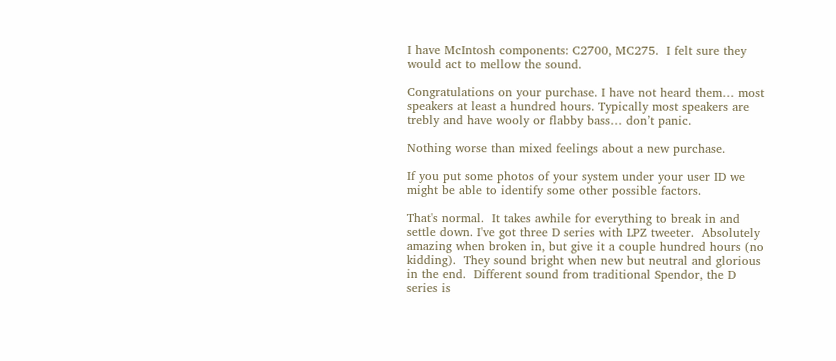I have McIntosh components: C2700, MC275.  I felt sure they would act to mellow the sound.

Congratulations on your purchase. I have not heard them… most speakers at least a hundred hours. Typically most speakers are trebly and have wooly or flabby bass… don’t panic.

Nothing worse than mixed feelings about a new purchase.

If you put some photos of your system under your user ID we might be able to identify some other possible factors.

That's normal.  It takes awhile for everything to break in and settle down. I've got three D series with LPZ tweeter.  Absolutely amazing when broken in, but give it a couple hundred hours (no kidding).  They sound bright when new but neutral and glorious in the end.  Different sound from traditional Spendor, the D series is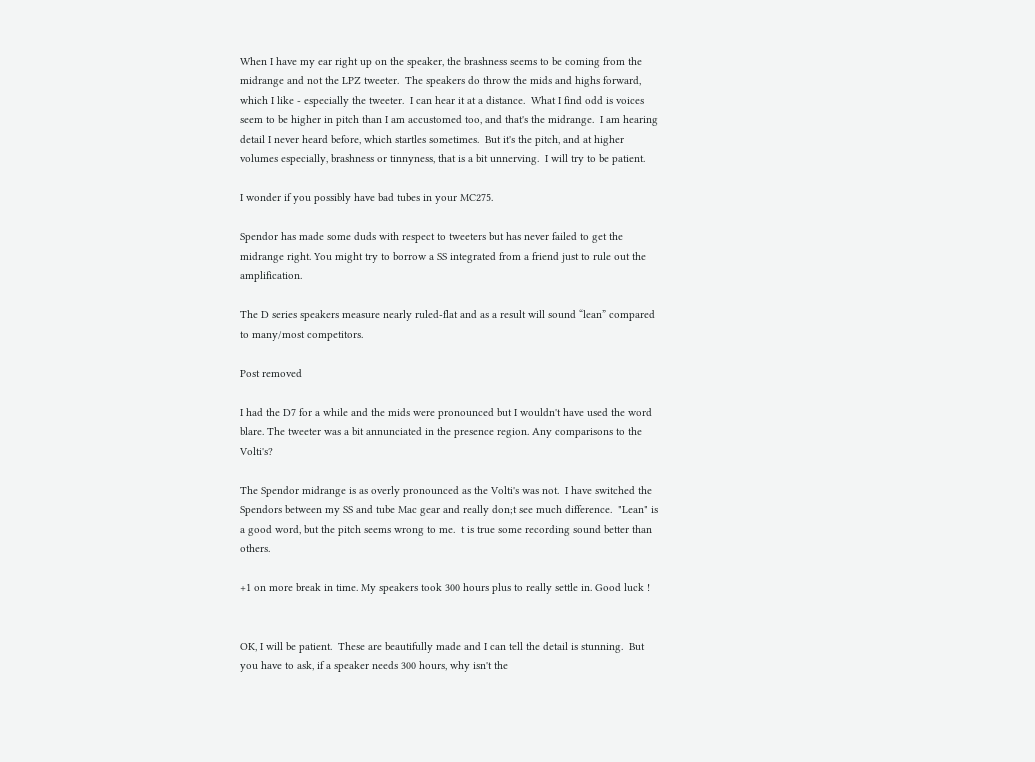When I have my ear right up on the speaker, the brashness seems to be coming from the midrange and not the LPZ tweeter.  The speakers do throw the mids and highs forward, which I like - especially the tweeter.  I can hear it at a distance.  What I find odd is voices seem to be higher in pitch than I am accustomed too, and that's the midrange.  I am hearing detail I never heard before, which startles sometimes.  But it's the pitch, and at higher volumes especially, brashness or tinnyness, that is a bit unnerving.  I will try to be patient.

I wonder if you possibly have bad tubes in your MC275.

Spendor has made some duds with respect to tweeters but has never failed to get the midrange right. You might try to borrow a SS integrated from a friend just to rule out the amplification.

The D series speakers measure nearly ruled-flat and as a result will sound “lean” compared to many/most competitors.

Post removed

I had the D7 for a while and the mids were pronounced but I wouldn't have used the word blare. The tweeter was a bit annunciated in the presence region. Any comparisons to the Volti's?

The Spendor midrange is as overly pronounced as the Volti's was not.  I have switched the Spendors between my SS and tube Mac gear and really don;t see much difference.  "Lean" is a good word, but the pitch seems wrong to me.  t is true some recording sound better than others.

+1 on more break in time. My speakers took 300 hours plus to really settle in. Good luck !


OK, I will be patient.  These are beautifully made and I can tell the detail is stunning.  But you have to ask, if a speaker needs 300 hours, why isn't the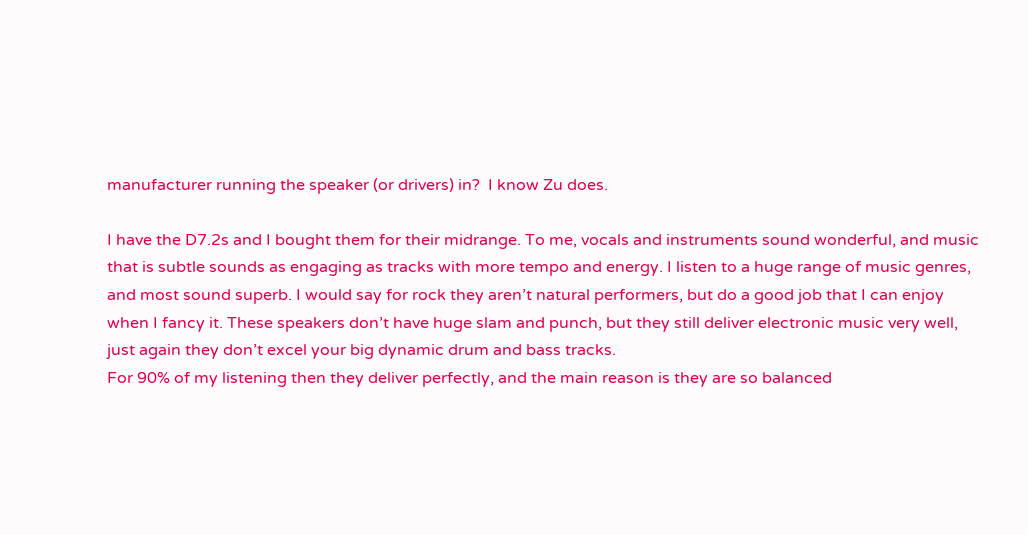manufacturer running the speaker (or drivers) in?  I know Zu does.

I have the D7.2s and I bought them for their midrange. To me, vocals and instruments sound wonderful, and music that is subtle sounds as engaging as tracks with more tempo and energy. I listen to a huge range of music genres, and most sound superb. I would say for rock they aren’t natural performers, but do a good job that I can enjoy when I fancy it. These speakers don’t have huge slam and punch, but they still deliver electronic music very well, just again they don’t excel your big dynamic drum and bass tracks.
For 90% of my listening then they deliver perfectly, and the main reason is they are so balanced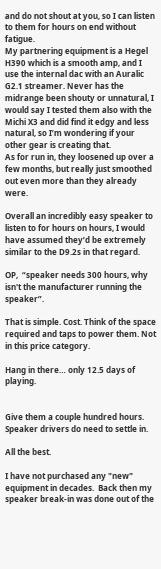and do not shout at you, so I can listen to them for hours on end without fatigue.
My partnering equipment is a Hegel H390 which is a smooth amp, and I use the internal dac with an Auralic G2.1 streamer. Never has the midrange been shouty or unnatural, I would say I tested them also with the Michi X3 and did find it edgy and less natural, so I’m wondering if your other gear is creating that.
As for run in, they loosened up over a few months, but really just smoothed out even more than they already were.

Overall an incredibly easy speaker to listen to for hours on hours, I would have assumed they’d be extremely similar to the D9.2s in that regard.

OP,  “speaker needs 300 hours, why isn't the manufacturer running the speaker”.

That is simple. Cost. Think of the space required and taps to power them. Not in this price category.

Hang in there… only 12.5 days of playing.


Give them a couple hundred hours. Speaker drivers do need to settle in.

All the best.

I have not purchased any "new" equipment in decades.  Back then my speaker break-in was done out of the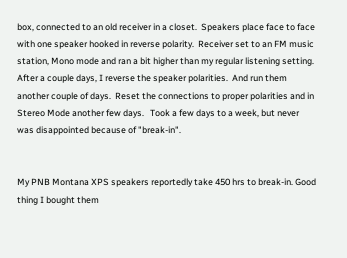box, connected to an old receiver in a closet.  Speakers place face to face with one speaker hooked in reverse polarity.  Receiver set to an FM music station, Mono mode and ran a bit higher than my regular listening setting.  After a couple days, I reverse the speaker polarities.  And run them another couple of days.  Reset the connections to proper polarities and in Stereo Mode another few days.   Took a few days to a week, but never was disappointed because of "break-in".


My PNB Montana XPS speakers reportedly take 450 hrs to break-in. Good thing I bought them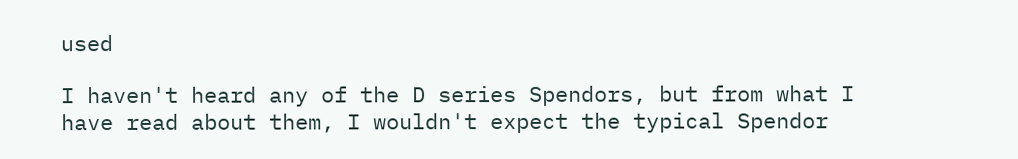used

I haven't heard any of the D series Spendors, but from what I have read about them, I wouldn't expect the typical Spendor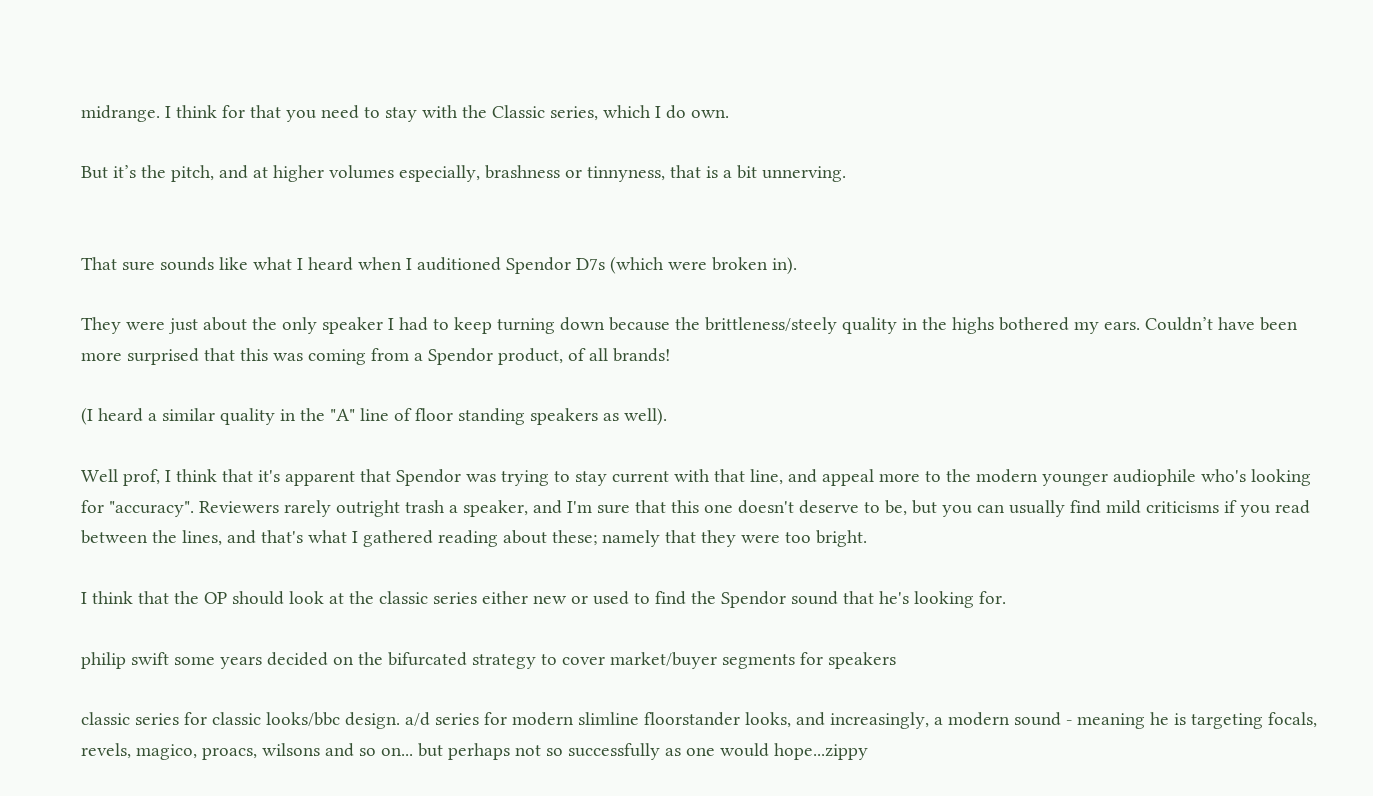midrange. I think for that you need to stay with the Classic series, which I do own.

But it’s the pitch, and at higher volumes especially, brashness or tinnyness, that is a bit unnerving.


That sure sounds like what I heard when I auditioned Spendor D7s (which were broken in).

They were just about the only speaker I had to keep turning down because the brittleness/steely quality in the highs bothered my ears. Couldn’t have been more surprised that this was coming from a Spendor product, of all brands!

(I heard a similar quality in the "A" line of floor standing speakers as well).

Well prof, I think that it's apparent that Spendor was trying to stay current with that line, and appeal more to the modern younger audiophile who's looking for "accuracy". Reviewers rarely outright trash a speaker, and I'm sure that this one doesn't deserve to be, but you can usually find mild criticisms if you read between the lines, and that's what I gathered reading about these; namely that they were too bright.

I think that the OP should look at the classic series either new or used to find the Spendor sound that he's looking for.

philip swift some years decided on the bifurcated strategy to cover market/buyer segments for speakers

classic series for classic looks/bbc design. a/d series for modern slimline floorstander looks, and increasingly, a modern sound - meaning he is targeting focals, revels, magico, proacs, wilsons and so on... but perhaps not so successfully as one would hope...zippy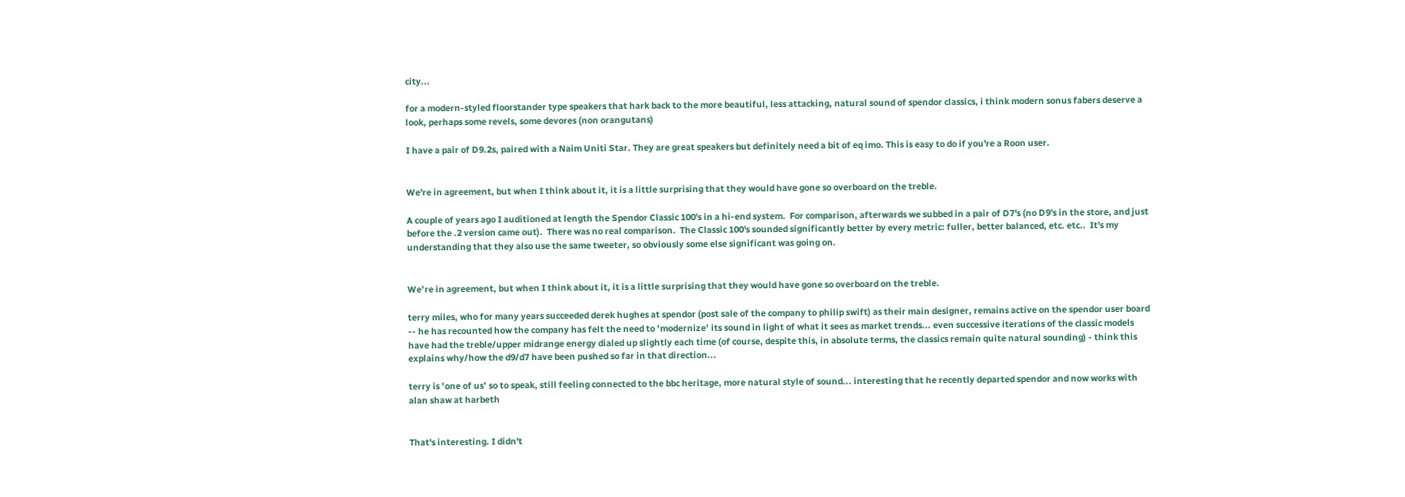city...

for a modern-styled floorstander type speakers that hark back to the more beautiful, less attacking, natural sound of spendor classics, i think modern sonus fabers deserve a look, perhaps some revels, some devores (non orangutans)

I have a pair of D9.2s, paired with a Naim Uniti Star. They are great speakers but definitely need a bit of eq imo. This is easy to do if you're a Roon user.


We're in agreement, but when I think about it, it is a little surprising that they would have gone so overboard on the treble.

A couple of years ago I auditioned at length the Spendor Classic 100's in a hi-end system.  For comparison, afterwards we subbed in a pair of D7's (no D9's in the store, and just before the .2 version came out).  There was no real comparison.  The Classic 100's sounded significantly better by every metric: fuller, better balanced, etc. etc..  It's my understanding that they also use the same tweeter, so obviously some else significant was going on.


We’re in agreement, but when I think about it, it is a little surprising that they would have gone so overboard on the treble.

terry miles, who for many years succeeded derek hughes at spendor (post sale of the company to philip swift) as their main designer, remains active on the spendor user board -- he has recounted how the company has felt the need to ’modernize’ its sound in light of what it sees as market trends... even successive iterations of the classic models have had the treble/upper midrange energy dialed up slightly each time (of course, despite this, in absolute terms, the classics remain quite natural sounding) - think this explains why/how the d9/d7 have been pushed so far in that direction...

terry is ’one of us’ so to speak, still feeling connected to the bbc heritage, more natural style of sound... interesting that he recently departed spendor and now works with alan shaw at harbeth


That's interesting. I didn't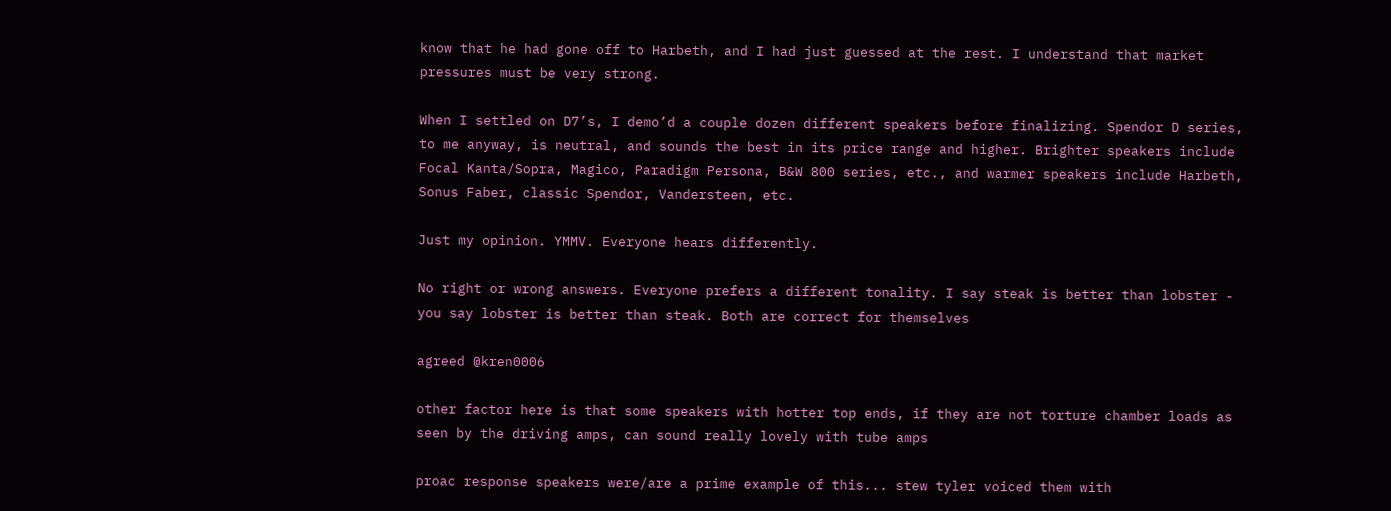know that he had gone off to Harbeth, and I had just guessed at the rest. I understand that market pressures must be very strong.

When I settled on D7’s, I demo’d a couple dozen different speakers before finalizing. Spendor D series, to me anyway, is neutral, and sounds the best in its price range and higher. Brighter speakers include Focal Kanta/Sopra, Magico, Paradigm Persona, B&W 800 series, etc., and warmer speakers include Harbeth, Sonus Faber, classic Spendor, Vandersteen, etc.

Just my opinion. YMMV. Everyone hears differently.

No right or wrong answers. Everyone prefers a different tonality. I say steak is better than lobster - you say lobster is better than steak. Both are correct for themselves

agreed @kren0006

other factor here is that some speakers with hotter top ends, if they are not torture chamber loads as seen by the driving amps, can sound really lovely with tube amps

proac response speakers were/are a prime example of this... stew tyler voiced them with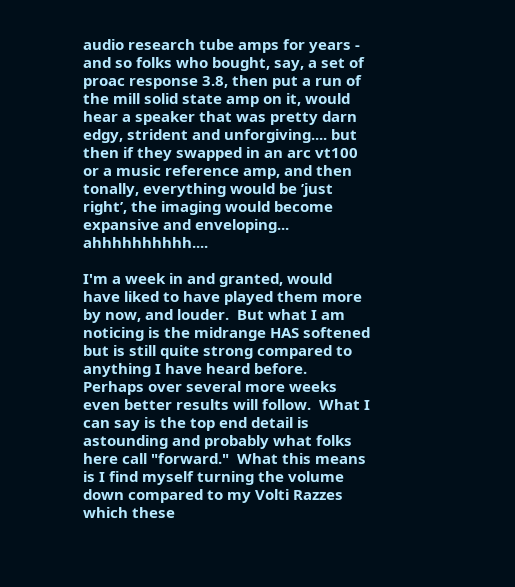audio research tube amps for years - and so folks who bought, say, a set of proac response 3.8, then put a run of the mill solid state amp on it, would hear a speaker that was pretty darn edgy, strident and unforgiving.... but then if they swapped in an arc vt100 or a music reference amp, and then tonally, everything would be ’just right’, the imaging would become expansive and enveloping... ahhhhhhhhhh....

I'm a week in and granted, would have liked to have played them more by now, and louder.  But what I am noticing is the midrange HAS softened but is still quite strong compared to anything I have heard before.  Perhaps over several more weeks even better results will follow.  What I can say is the top end detail is astounding and probably what folks here call "forward."  What this means is I find myself turning the volume down compared to my Volti Razzes which these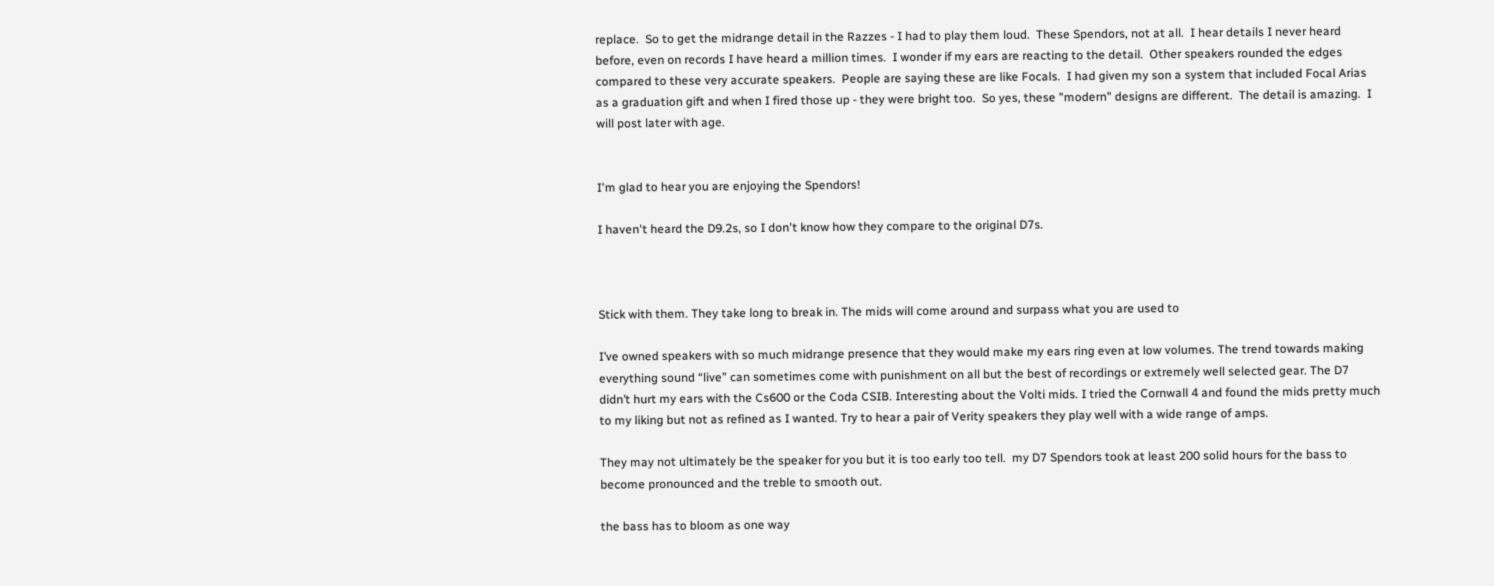replace.  So to get the midrange detail in the Razzes - I had to play them loud.  These Spendors, not at all.  I hear details I never heard before, even on records I have heard a million times.  I wonder if my ears are reacting to the detail.  Other speakers rounded the edges compared to these very accurate speakers.  People are saying these are like Focals.  I had given my son a system that included Focal Arias as a graduation gift and when I fired those up - they were bright too.  So yes, these "modern" designs are different.  The detail is amazing.  I will post later with age.


I'm glad to hear you are enjoying the Spendors!

I haven't heard the D9.2s, so I don't know how they compare to the original D7s.



Stick with them. They take long to break in. The mids will come around and surpass what you are used to

I’ve owned speakers with so much midrange presence that they would make my ears ring even at low volumes. The trend towards making everything sound “live” can sometimes come with punishment on all but the best of recordings or extremely well selected gear. The D7 didn’t hurt my ears with the Cs600 or the Coda CSIB. Interesting about the Volti mids. I tried the Cornwall 4 and found the mids pretty much to my liking but not as refined as I wanted. Try to hear a pair of Verity speakers they play well with a wide range of amps.

They may not ultimately be the speaker for you but it is too early too tell.  my D7 Spendors took at least 200 solid hours for the bass to become pronounced and the treble to smooth out.

the bass has to bloom as one way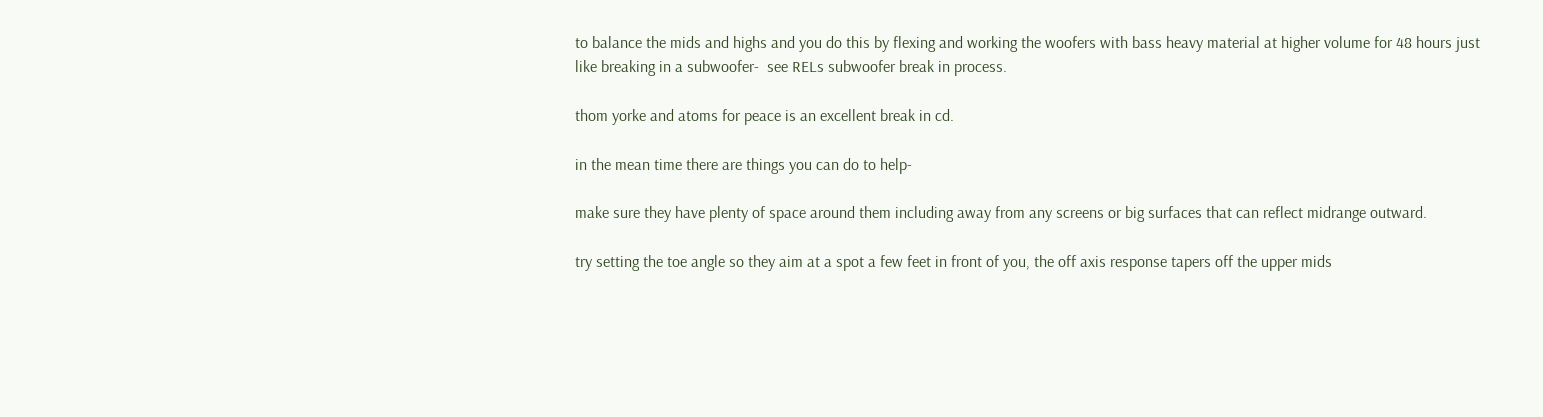to balance the mids and highs and you do this by flexing and working the woofers with bass heavy material at higher volume for 48 hours just like breaking in a subwoofer-  see RELs subwoofer break in process.

thom yorke and atoms for peace is an excellent break in cd.

in the mean time there are things you can do to help-

make sure they have plenty of space around them including away from any screens or big surfaces that can reflect midrange outward.

try setting the toe angle so they aim at a spot a few feet in front of you, the off axis response tapers off the upper mids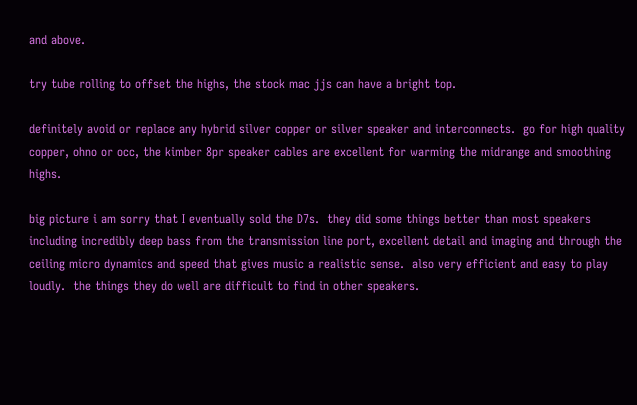and above.

try tube rolling to offset the highs, the stock mac jjs can have a bright top.

definitely avoid or replace any hybrid silver copper or silver speaker and interconnects.  go for high quality copper, ohno or occ, the kimber 8pr speaker cables are excellent for warming the midrange and smoothing highs.

big picture i am sorry that I eventually sold the D7s.  they did some things better than most speakers including incredibly deep bass from the transmission line port, excellent detail and imaging and through the ceiling micro dynamics and speed that gives music a realistic sense.  also very efficient and easy to play loudly.  the things they do well are difficult to find in other speakers.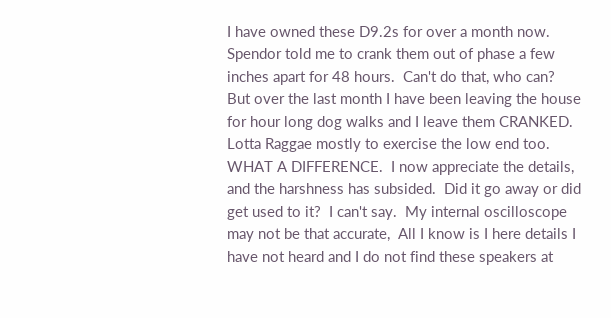I have owned these D9.2s for over a month now.  Spendor told me to crank them out of phase a few inches apart for 48 hours.  Can't do that, who can?  But over the last month I have been leaving the house for hour long dog walks and I leave them CRANKED.  Lotta Raggae mostly to exercise the low end too.  WHAT A DIFFERENCE.  I now appreciate the details, and the harshness has subsided.  Did it go away or did get used to it?  I can't say.  My internal oscilloscope may not be that accurate,  All I know is I here details I have not heard and I do not find these speakers at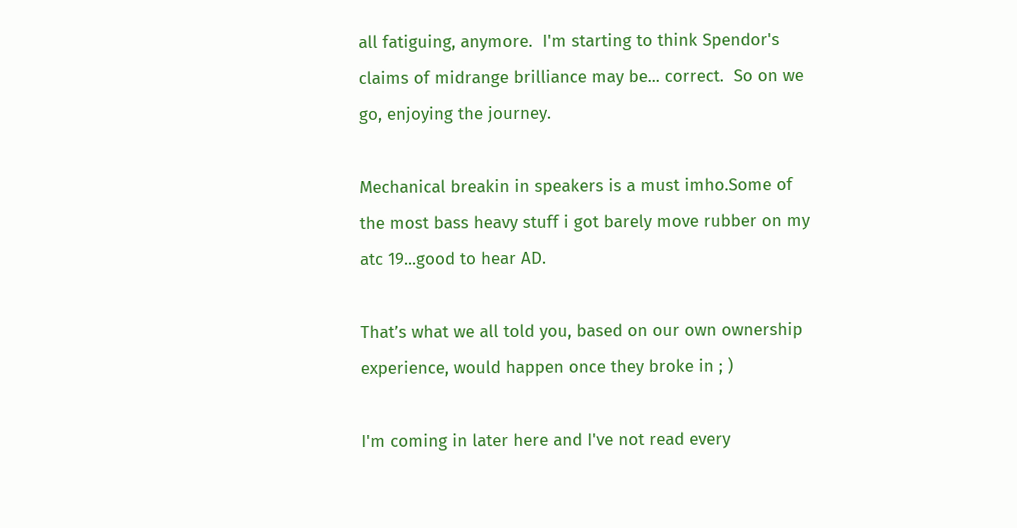all fatiguing, anymore.  I'm starting to think Spendor's claims of midrange brilliance may be... correct.  So on we go, enjoying the journey.

Mechanical breakin in speakers is a must imho.Some of the most bass heavy stuff i got barely move rubber on my atc 19...good to hear AD.

That’s what we all told you, based on our own ownership experience, would happen once they broke in ; )

I'm coming in later here and I've not read every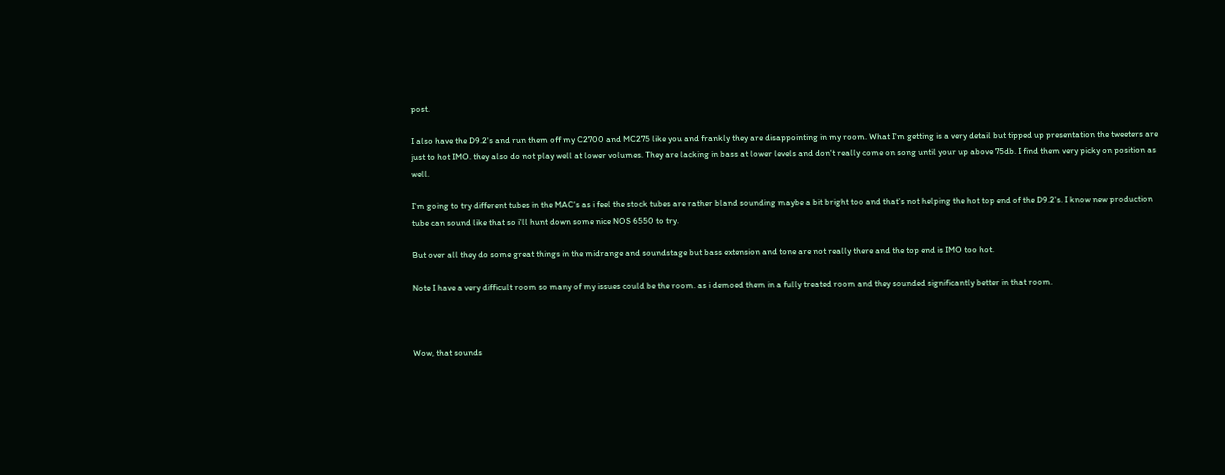post.

I also have the D9.2's and run them off my C2700 and MC275 like you and frankly they are disappointing in my room. What I'm getting is a very detail but tipped up presentation the tweeters are just to hot IMO. they also do not play well at lower volumes. They are lacking in bass at lower levels and don't really come on song until your up above 75db. I find them very picky on position as well.

I'm going to try different tubes in the MAC's as i feel the stock tubes are rather bland sounding maybe a bit bright too and that's not helping the hot top end of the D9.2's. I know new production tube can sound like that so i'll hunt down some nice NOS 6550 to try.

But over all they do some great things in the midrange and soundstage but bass extension and tone are not really there and the top end is IMO too hot.

Note I have a very difficult room so many of my issues could be the room. as i demoed them in a fully treated room and they sounded significantly better in that room.



Wow, that sounds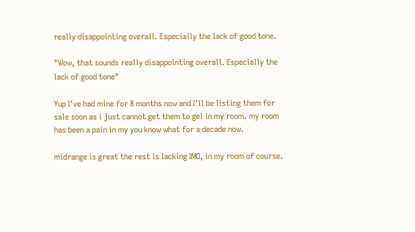really disappointing overall. Especially the lack of good tone.

"Wow, that sounds really disappointing overall. Especially the lack of good tone"

Yup I've had mine for 8 months now and I'll be listing them for sale soon as i just cannot get them to gel in my room. my room has been a pain in my you know what for a decade now.

midrange is great the rest is lacking IMO, in my room of course.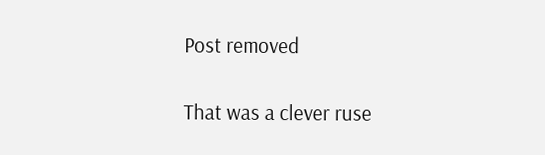Post removed

That was a clever ruse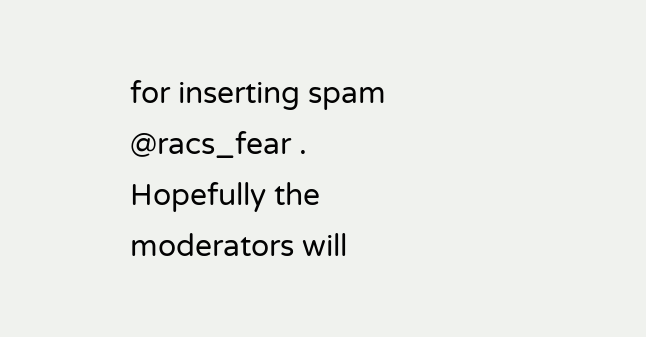for inserting spam @racs_fear . Hopefully the moderators will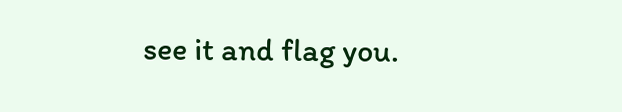see it and flag you.